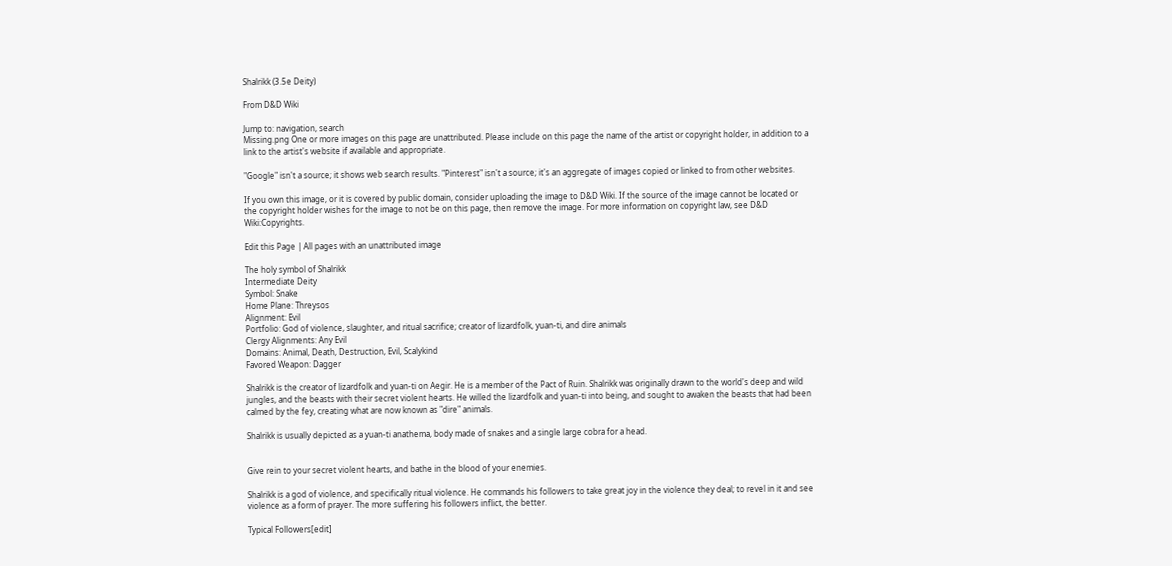Shalrikk (3.5e Deity)

From D&D Wiki

Jump to: navigation, search
Missing.png One or more images on this page are unattributed. Please include on this page the name of the artist or copyright holder, in addition to a link to the artist's website if available and appropriate.

"Google" isn't a source; it shows web search results. "Pinterest" isn't a source; it's an aggregate of images copied or linked to from other websites.

If you own this image, or it is covered by public domain, consider uploading the image to D&D Wiki. If the source of the image cannot be located or the copyright holder wishes for the image to not be on this page, then remove the image. For more information on copyright law, see D&D Wiki:Copyrights.

Edit this Page | All pages with an unattributed image

The holy symbol of Shalrikk
Intermediate Deity
Symbol: Snake
Home Plane: Threysos
Alignment: Evil
Portfolio: God of violence, slaughter, and ritual sacrifice; creator of lizardfolk, yuan-ti, and dire animals
Clergy Alignments: Any Evil
Domains: Animal, Death, Destruction, Evil, Scalykind
Favored Weapon: Dagger

Shalrikk is the creator of lizardfolk and yuan-ti on Aegir. He is a member of the Pact of Ruin. Shalrikk was originally drawn to the world's deep and wild jungles, and the beasts with their secret violent hearts. He willed the lizardfolk and yuan-ti into being, and sought to awaken the beasts that had been calmed by the fey, creating what are now known as "dire" animals.

Shalrikk is usually depicted as a yuan-ti anathema, body made of snakes and a single large cobra for a head.


Give rein to your secret violent hearts, and bathe in the blood of your enemies.

Shalrikk is a god of violence, and specifically ritual violence. He commands his followers to take great joy in the violence they deal; to revel in it and see violence as a form of prayer. The more suffering his followers inflict, the better.

Typical Followers[edit]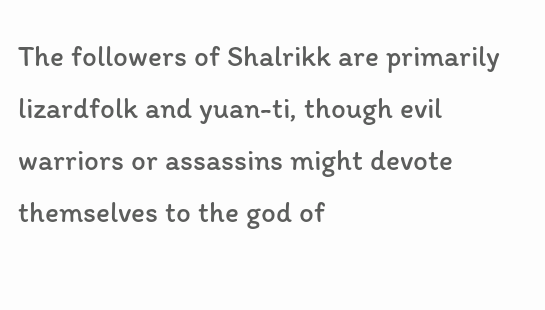The followers of Shalrikk are primarily lizardfolk and yuan-ti, though evil warriors or assassins might devote themselves to the god of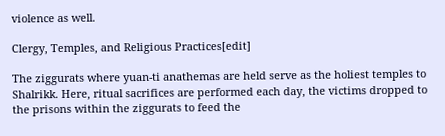violence as well.

Clergy, Temples, and Religious Practices[edit]

The ziggurats where yuan-ti anathemas are held serve as the holiest temples to Shalrikk. Here, ritual sacrifices are performed each day, the victims dropped to the prisons within the ziggurats to feed the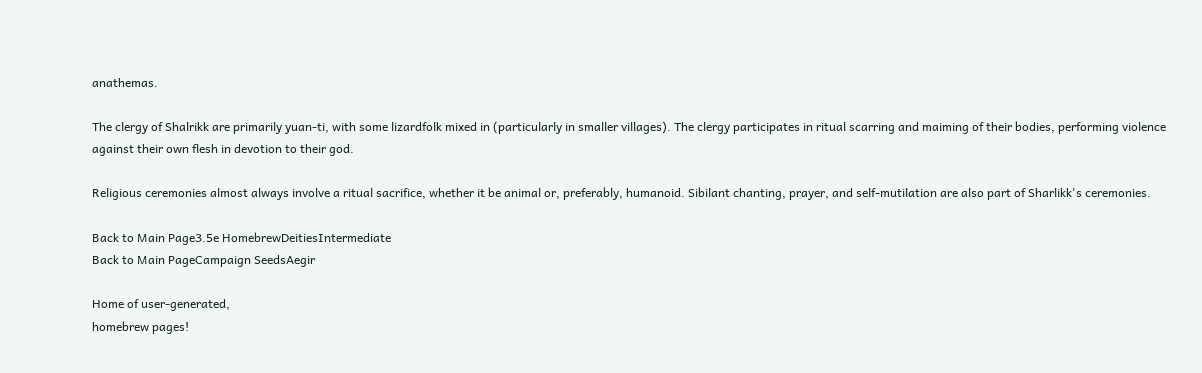anathemas.

The clergy of Shalrikk are primarily yuan-ti, with some lizardfolk mixed in (particularly in smaller villages). The clergy participates in ritual scarring and maiming of their bodies, performing violence against their own flesh in devotion to their god.

Religious ceremonies almost always involve a ritual sacrifice, whether it be animal or, preferably, humanoid. Sibilant chanting, prayer, and self-mutilation are also part of Sharlikk's ceremonies.

Back to Main Page3.5e HomebrewDeitiesIntermediate
Back to Main PageCampaign SeedsAegir

Home of user-generated,
homebrew pages!